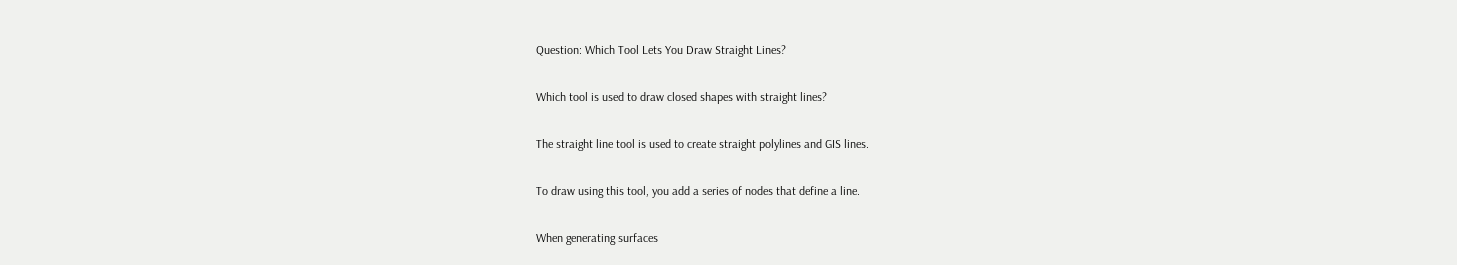Question: Which Tool Lets You Draw Straight Lines?

Which tool is used to draw closed shapes with straight lines?

The straight line tool is used to create straight polylines and GIS lines.

To draw using this tool, you add a series of nodes that define a line.

When generating surfaces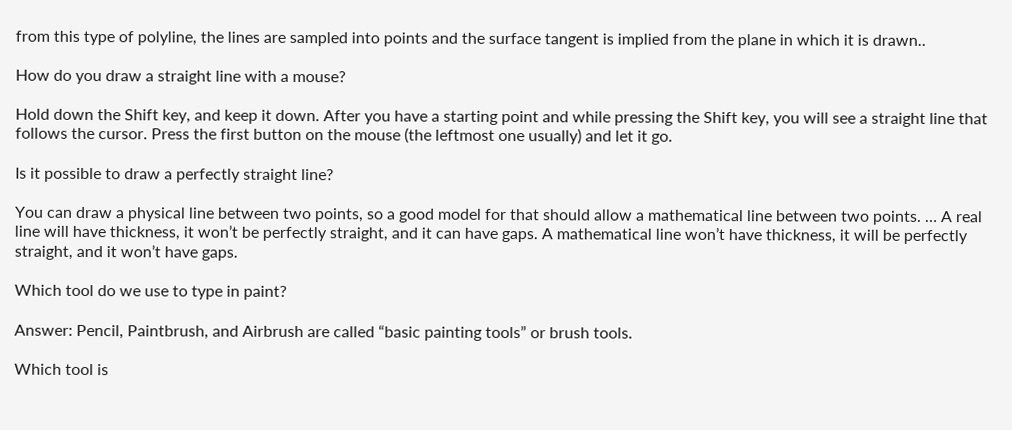from this type of polyline, the lines are sampled into points and the surface tangent is implied from the plane in which it is drawn..

How do you draw a straight line with a mouse?

Hold down the Shift key, and keep it down. After you have a starting point and while pressing the Shift key, you will see a straight line that follows the cursor. Press the first button on the mouse (the leftmost one usually) and let it go.

Is it possible to draw a perfectly straight line?

You can draw a physical line between two points, so a good model for that should allow a mathematical line between two points. … A real line will have thickness, it won’t be perfectly straight, and it can have gaps. A mathematical line won’t have thickness, it will be perfectly straight, and it won’t have gaps.

Which tool do we use to type in paint?

Answer: Pencil, Paintbrush, and Airbrush are called “basic painting tools” or brush tools.

Which tool is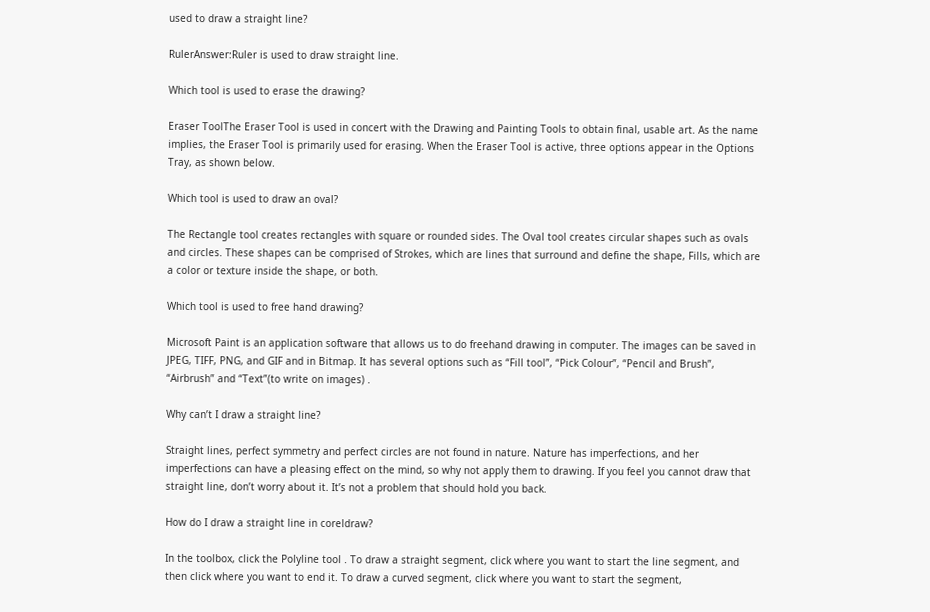used to draw a straight line?

RulerAnswer:Ruler is used to draw straight line.

Which tool is used to erase the drawing?

Eraser ToolThe Eraser Tool is used in concert with the Drawing and Painting Tools to obtain final, usable art. As the name implies, the Eraser Tool is primarily used for erasing. When the Eraser Tool is active, three options appear in the Options Tray, as shown below.

Which tool is used to draw an oval?

The Rectangle tool creates rectangles with square or rounded sides. The Oval tool creates circular shapes such as ovals and circles. These shapes can be comprised of Strokes, which are lines that surround and define the shape, Fills, which are a color or texture inside the shape, or both.

Which tool is used to free hand drawing?

Microsoft Paint is an application software that allows us to do freehand drawing in computer. The images can be saved in JPEG, TIFF, PNG, and GIF and in Bitmap. It has several options such as “Fill tool”, “Pick Colour”, “Pencil and Brush”, “Airbrush” and “Text”(to write on images) .

Why can’t I draw a straight line?

Straight lines, perfect symmetry and perfect circles are not found in nature. Nature has imperfections, and her imperfections can have a pleasing effect on the mind, so why not apply them to drawing. If you feel you cannot draw that straight line, don’t worry about it. It’s not a problem that should hold you back.

How do I draw a straight line in coreldraw?

In the toolbox, click the Polyline tool . To draw a straight segment, click where you want to start the line segment, and then click where you want to end it. To draw a curved segment, click where you want to start the segment,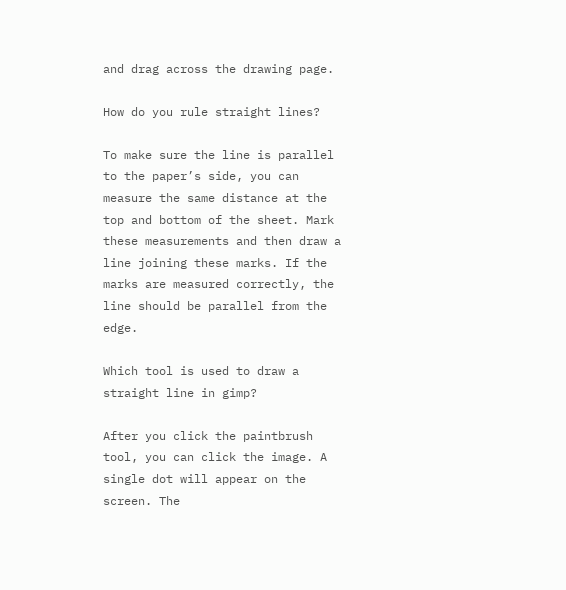and drag across the drawing page.

How do you rule straight lines?

To make sure the line is parallel to the paper’s side, you can measure the same distance at the top and bottom of the sheet. Mark these measurements and then draw a line joining these marks. If the marks are measured correctly, the line should be parallel from the edge.

Which tool is used to draw a straight line in gimp?

After you click the paintbrush tool, you can click the image. A single dot will appear on the screen. The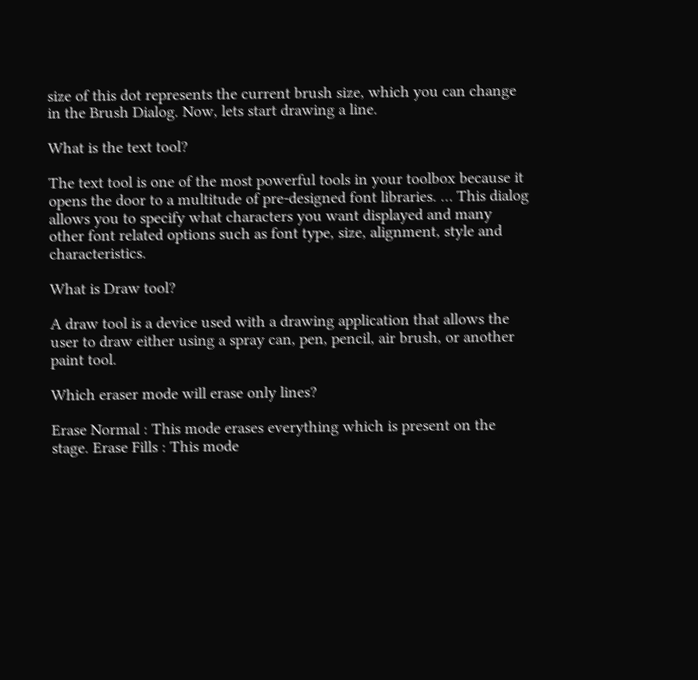size of this dot represents the current brush size, which you can change in the Brush Dialog. Now, lets start drawing a line.

What is the text tool?

The text tool is one of the most powerful tools in your toolbox because it opens the door to a multitude of pre-designed font libraries. … This dialog allows you to specify what characters you want displayed and many other font related options such as font type, size, alignment, style and characteristics.

What is Draw tool?

A draw tool is a device used with a drawing application that allows the user to draw either using a spray can, pen, pencil, air brush, or another paint tool.

Which eraser mode will erase only lines?

Erase Normal : This mode erases everything which is present on the stage. Erase Fills : This mode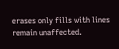erases only fills with lines remain unaffected.